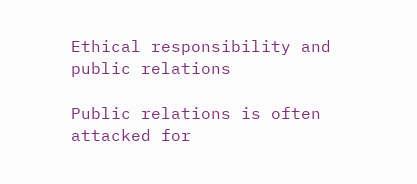Ethical responsibility and public relations

Public relations is often attacked for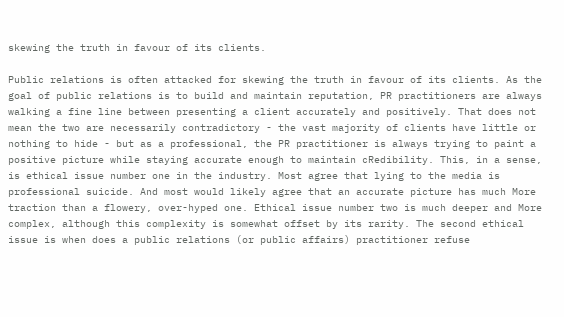skewing the truth in favour of its clients.

Public relations is often attacked for skewing the truth in favour of its clients. As the goal of public relations is to build and maintain reputation, PR practitioners are always walking a fine line between presenting a client accurately and positively. That does not mean the two are necessarily contradictory - the vast majority of clients have little or nothing to hide - but as a professional, the PR practitioner is always trying to paint a positive picture while staying accurate enough to maintain cRedibility. This, in a sense, is ethical issue number one in the industry. Most agree that lying to the media is professional suicide. And most would likely agree that an accurate picture has much More traction than a flowery, over-hyped one. Ethical issue number two is much deeper and More complex, although this complexity is somewhat offset by its rarity. The second ethical issue is when does a public relations (or public affairs) practitioner refuse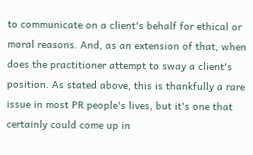to communicate on a client's behalf for ethical or moral reasons. And, as an extension of that, when does the practitioner attempt to sway a client's position. As stated above, this is thankfully a rare issue in most PR people's lives, but it's one that certainly could come up in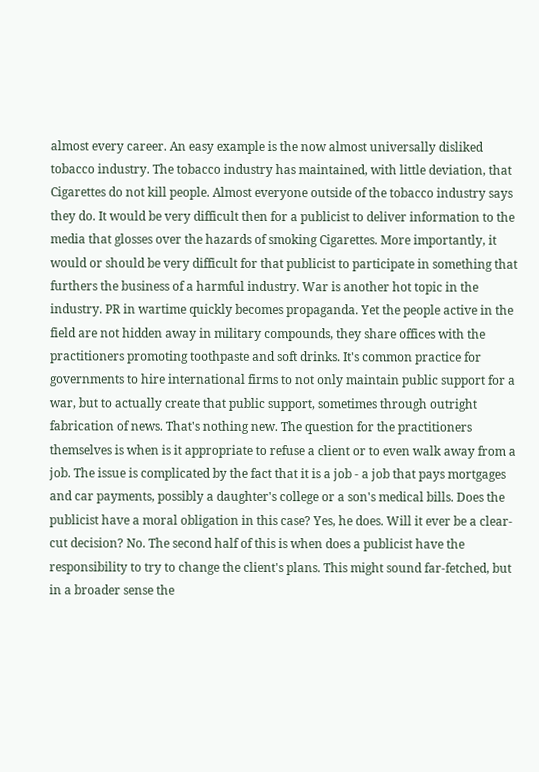almost every career. An easy example is the now almost universally disliked tobacco industry. The tobacco industry has maintained, with little deviation, that Cigarettes do not kill people. Almost everyone outside of the tobacco industry says they do. It would be very difficult then for a publicist to deliver information to the media that glosses over the hazards of smoking Cigarettes. More importantly, it would or should be very difficult for that publicist to participate in something that furthers the business of a harmful industry. War is another hot topic in the industry. PR in wartime quickly becomes propaganda. Yet the people active in the field are not hidden away in military compounds, they share offices with the practitioners promoting toothpaste and soft drinks. It's common practice for governments to hire international firms to not only maintain public support for a war, but to actually create that public support, sometimes through outright fabrication of news. That's nothing new. The question for the practitioners themselves is when is it appropriate to refuse a client or to even walk away from a job. The issue is complicated by the fact that it is a job - a job that pays mortgages and car payments, possibly a daughter's college or a son's medical bills. Does the publicist have a moral obligation in this case? Yes, he does. Will it ever be a clear-cut decision? No. The second half of this is when does a publicist have the responsibility to try to change the client's plans. This might sound far-fetched, but in a broader sense the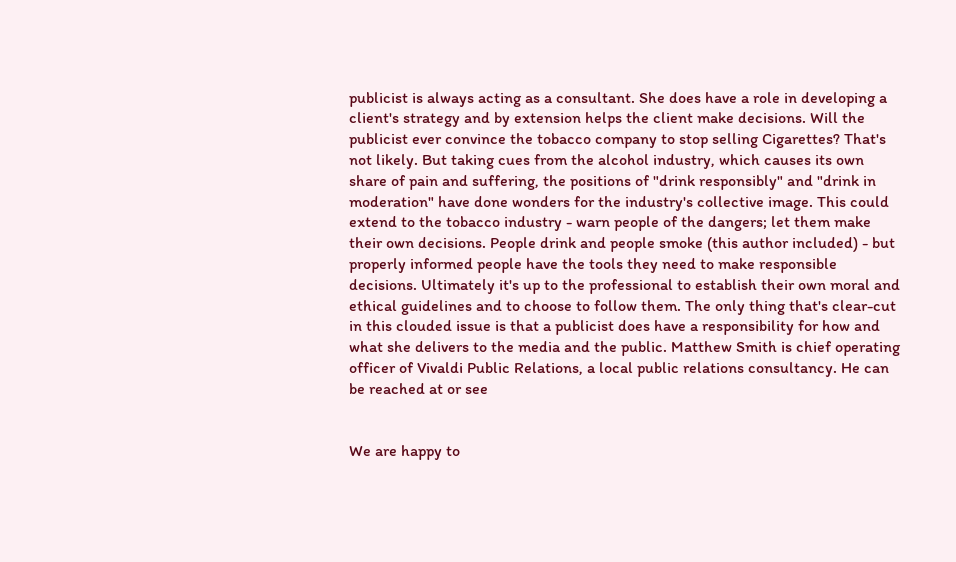publicist is always acting as a consultant. She does have a role in developing a client's strategy and by extension helps the client make decisions. Will the publicist ever convince the tobacco company to stop selling Cigarettes? That's not likely. But taking cues from the alcohol industry, which causes its own share of pain and suffering, the positions of "drink responsibly" and "drink in moderation" have done wonders for the industry's collective image. This could extend to the tobacco industry - warn people of the dangers; let them make their own decisions. People drink and people smoke (this author included) - but properly informed people have the tools they need to make responsible decisions. Ultimately it's up to the professional to establish their own moral and ethical guidelines and to choose to follow them. The only thing that's clear-cut in this clouded issue is that a publicist does have a responsibility for how and what she delivers to the media and the public. Matthew Smith is chief operating officer of Vivaldi Public Relations, a local public relations consultancy. He can be reached at or see


We are happy to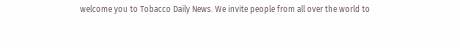welcome you to Tobacco Daily News. We invite people from all over the world to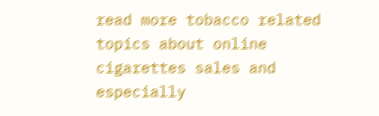read more tobacco related topics about online cigarettes sales and especially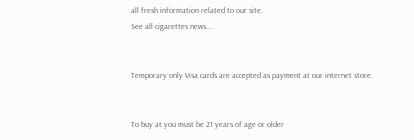all fresh information related to our site.
See all cigarettes news...


Temporary only Visa cards are accepted as payment at our internet store.


To buy at you must be 21 years of age or older